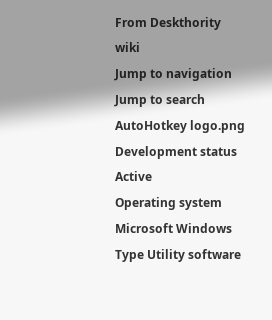From Deskthority wiki
Jump to navigation Jump to search
AutoHotkey logo.png
Development status Active
Operating system Microsoft Windows
Type Utility software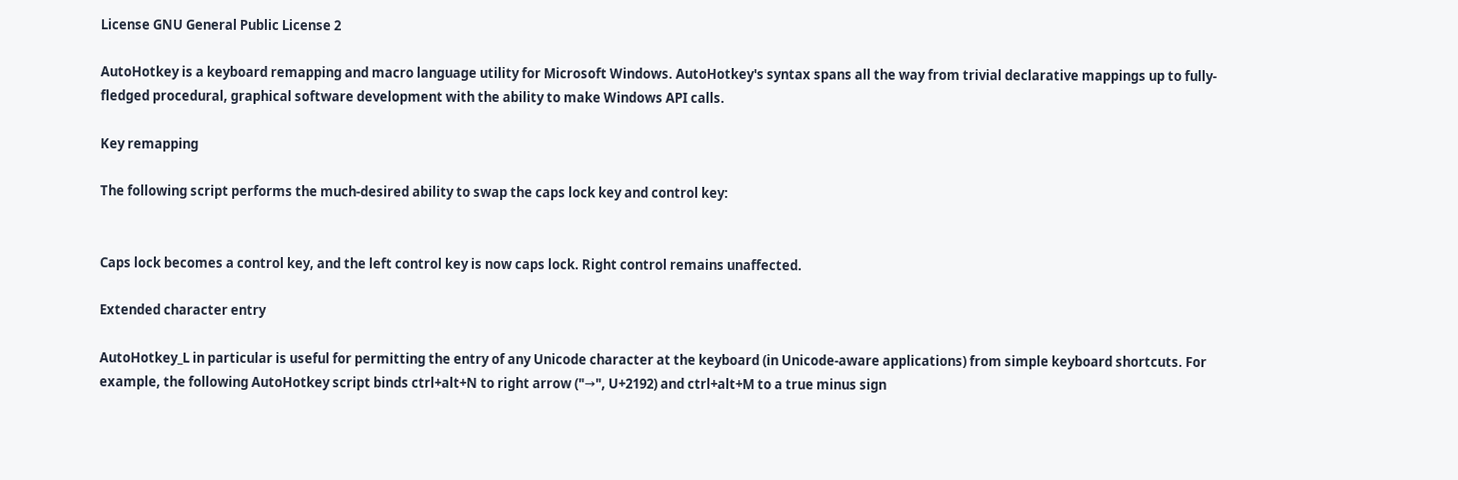License GNU General Public License 2

AutoHotkey is a keyboard remapping and macro language utility for Microsoft Windows. AutoHotkey's syntax spans all the way from trivial declarative mappings up to fully-fledged procedural, graphical software development with the ability to make Windows API calls.

Key remapping

The following script performs the much-desired ability to swap the caps lock key and control key:


Caps lock becomes a control key, and the left control key is now caps lock. Right control remains unaffected.

Extended character entry

AutoHotkey_L in particular is useful for permitting the entry of any Unicode character at the keyboard (in Unicode-aware applications) from simple keyboard shortcuts. For example, the following AutoHotkey script binds ctrl+alt+N to right arrow ("→", U+2192) and ctrl+alt+M to a true minus sign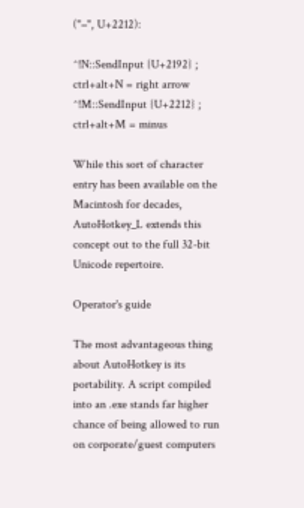("−", U+2212):

^!N::SendInput {U+2192} ; ctrl+alt+N = right arrow
^!M::SendInput {U+2212} ; ctrl+alt+M = minus

While this sort of character entry has been available on the Macintosh for decades, AutoHotkey_L extends this concept out to the full 32-bit Unicode repertoire.

Operator's guide

The most advantageous thing about AutoHotkey is its portability. A script compiled into an .exe stands far higher chance of being allowed to run on corporate/guest computers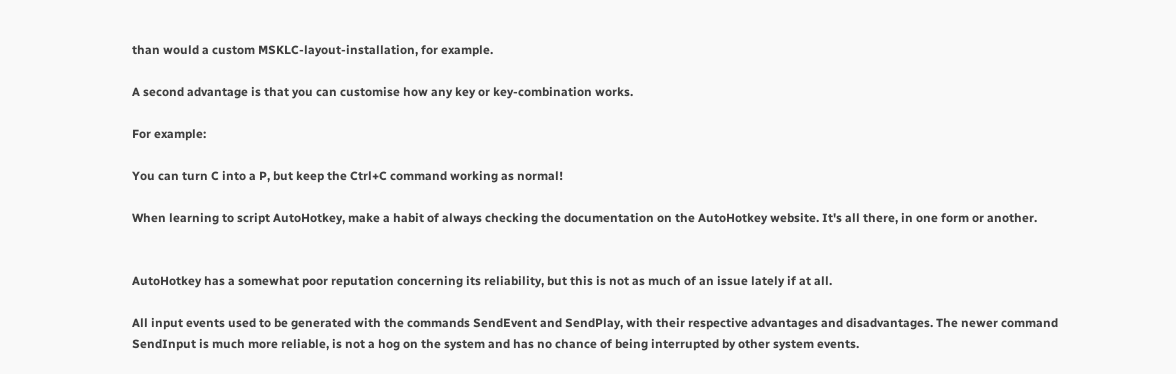than would a custom MSKLC-layout-installation, for example.

A second advantage is that you can customise how any key or key-combination works.

For example:

You can turn C into a P, but keep the Ctrl+C command working as normal!

When learning to script AutoHotkey, make a habit of always checking the documentation on the AutoHotkey website. It's all there, in one form or another.


AutoHotkey has a somewhat poor reputation concerning its reliability, but this is not as much of an issue lately if at all.

All input events used to be generated with the commands SendEvent and SendPlay, with their respective advantages and disadvantages. The newer command SendInput is much more reliable, is not a hog on the system and has no chance of being interrupted by other system events.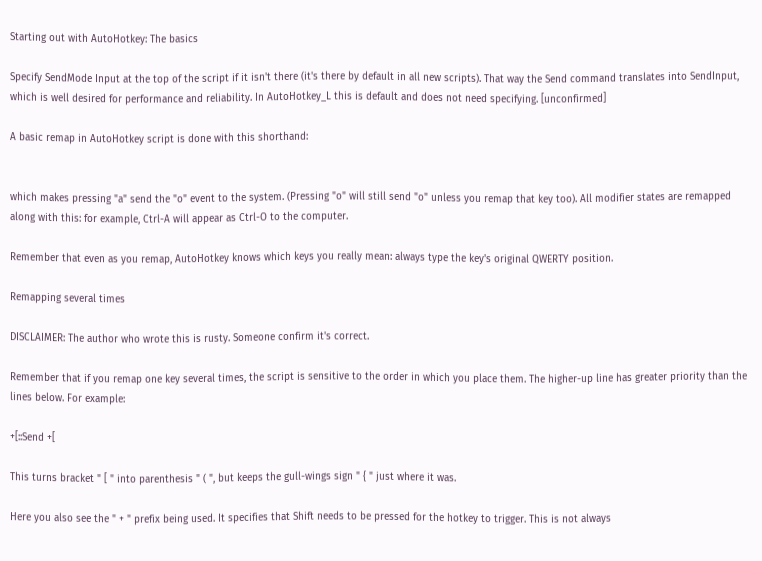Starting out with AutoHotkey: The basics

Specify SendMode Input at the top of the script if it isn't there (it's there by default in all new scripts). That way the Send command translates into SendInput, which is well desired for performance and reliability. In AutoHotkey_L this is default and does not need specifying. [unconfirmed]

A basic remap in AutoHotkey script is done with this shorthand:


which makes pressing "a" send the "o" event to the system. (Pressing "o" will still send "o" unless you remap that key too). All modifier states are remapped along with this: for example, Ctrl-A will appear as Ctrl-O to the computer.

Remember that even as you remap, AutoHotkey knows which keys you really mean: always type the key's original QWERTY position.

Remapping several times

DISCLAIMER: The author who wrote this is rusty. Someone confirm it's correct.

Remember that if you remap one key several times, the script is sensitive to the order in which you place them. The higher-up line has greater priority than the lines below. For example:

+[::Send +[

This turns bracket " [ " into parenthesis " ( ", but keeps the gull-wings sign " { " just where it was.

Here you also see the " + " prefix being used. It specifies that Shift needs to be pressed for the hotkey to trigger. This is not always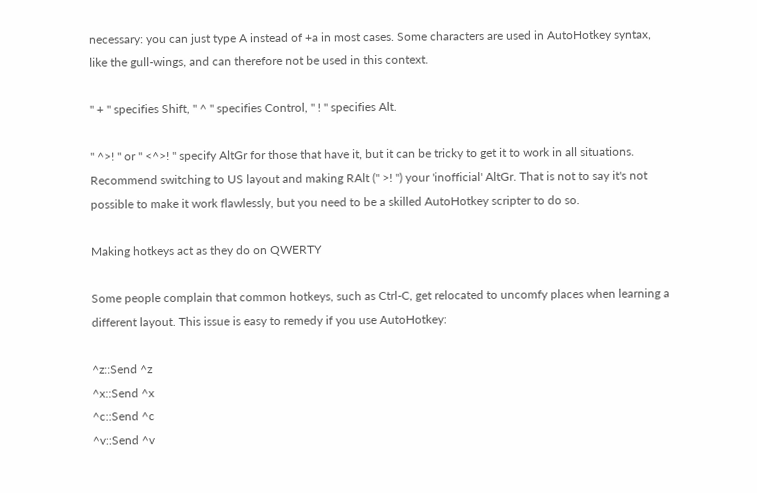necessary: you can just type A instead of +a in most cases. Some characters are used in AutoHotkey syntax, like the gull-wings, and can therefore not be used in this context.

" + " specifies Shift, " ^ " specifies Control, " ! " specifies Alt.

" ^>! " or " <^>! " specify AltGr for those that have it, but it can be tricky to get it to work in all situations. Recommend switching to US layout and making RAlt (" >! ") your 'inofficial' AltGr. That is not to say it's not possible to make it work flawlessly, but you need to be a skilled AutoHotkey scripter to do so.

Making hotkeys act as they do on QWERTY

Some people complain that common hotkeys, such as Ctrl-C, get relocated to uncomfy places when learning a different layout. This issue is easy to remedy if you use AutoHotkey:

^z::Send ^z
^x::Send ^x
^c::Send ^c
^v::Send ^v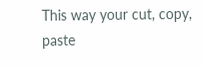This way your cut, copy, paste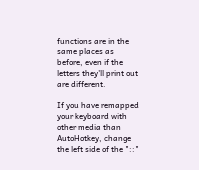functions are in the same places as before, even if the letters they'll print out are different.

If you have remapped your keyboard with other media than AutoHotkey, change the left side of the "::"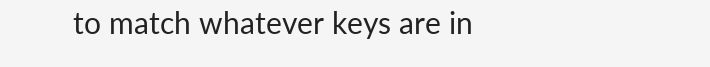to match whatever keys are in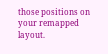those positions on your remapped layout.